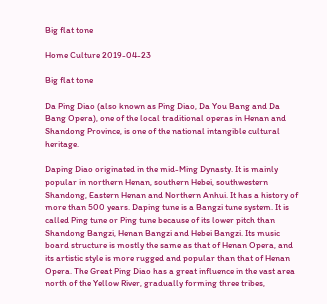Big flat tone

Home Culture 2019-04-23

Big flat tone

Da Ping Diao (also known as Ping Diao, Da You Bang and Da Bang Opera), one of the local traditional operas in Henan and Shandong Province, is one of the national intangible cultural heritage.

Daping Diao originated in the mid-Ming Dynasty. It is mainly popular in northern Henan, southern Hebei, southwestern Shandong, Eastern Henan and Northern Anhui. It has a history of more than 500 years. Daping tune is a Bangzi tune system. It is called Ping tune or Ping tune because of its lower pitch than Shandong Bangzi, Henan Bangzi and Hebei Bangzi. Its music board structure is mostly the same as that of Henan Opera, and its artistic style is more rugged and popular than that of Henan Opera. The Great Ping Diao has a great influence in the vast area north of the Yellow River, gradually forming three tribes,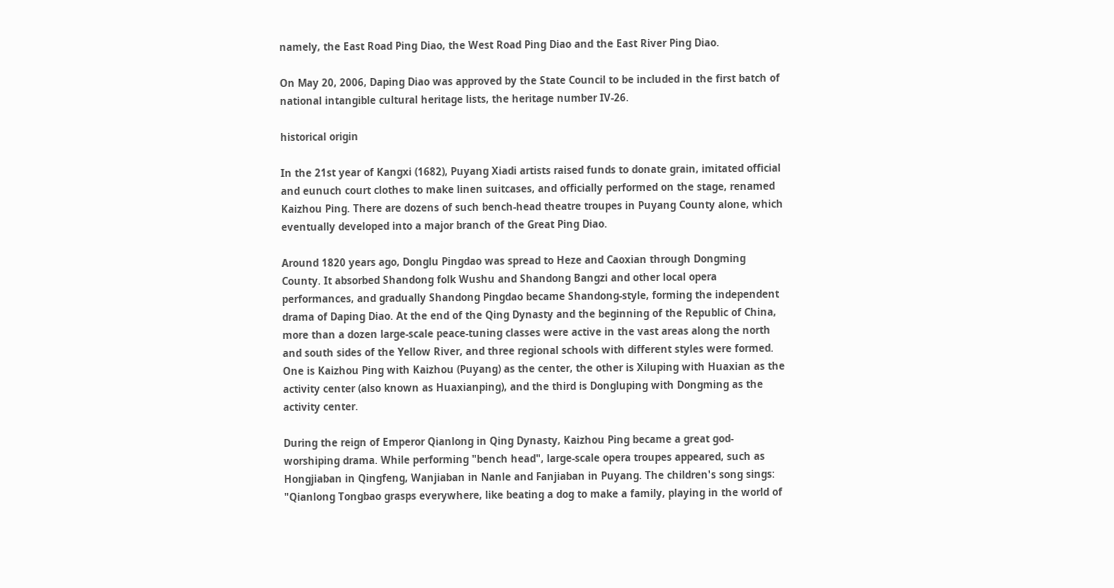namely, the East Road Ping Diao, the West Road Ping Diao and the East River Ping Diao.

On May 20, 2006, Daping Diao was approved by the State Council to be included in the first batch of national intangible cultural heritage lists, the heritage number IV-26.

historical origin

In the 21st year of Kangxi (1682), Puyang Xiadi artists raised funds to donate grain, imitated official and eunuch court clothes to make linen suitcases, and officially performed on the stage, renamed Kaizhou Ping. There are dozens of such bench-head theatre troupes in Puyang County alone, which eventually developed into a major branch of the Great Ping Diao.

Around 1820 years ago, Donglu Pingdao was spread to Heze and Caoxian through Dongming County. It absorbed Shandong folk Wushu and Shandong Bangzi and other local opera performances, and gradually Shandong Pingdao became Shandong-style, forming the independent drama of Daping Diao. At the end of the Qing Dynasty and the beginning of the Republic of China, more than a dozen large-scale peace-tuning classes were active in the vast areas along the north and south sides of the Yellow River, and three regional schools with different styles were formed. One is Kaizhou Ping with Kaizhou (Puyang) as the center, the other is Xiluping with Huaxian as the activity center (also known as Huaxianping), and the third is Dongluping with Dongming as the activity center.

During the reign of Emperor Qianlong in Qing Dynasty, Kaizhou Ping became a great god-worshiping drama. While performing "bench head", large-scale opera troupes appeared, such as Hongjiaban in Qingfeng, Wanjiaban in Nanle and Fanjiaban in Puyang. The children's song sings: "Qianlong Tongbao grasps everywhere, like beating a dog to make a family, playing in the world of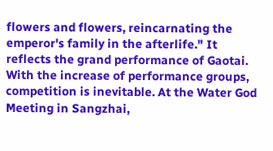flowers and flowers, reincarnating the emperor's family in the afterlife." It reflects the grand performance of Gaotai. With the increase of performance groups, competition is inevitable. At the Water God Meeting in Sangzhai,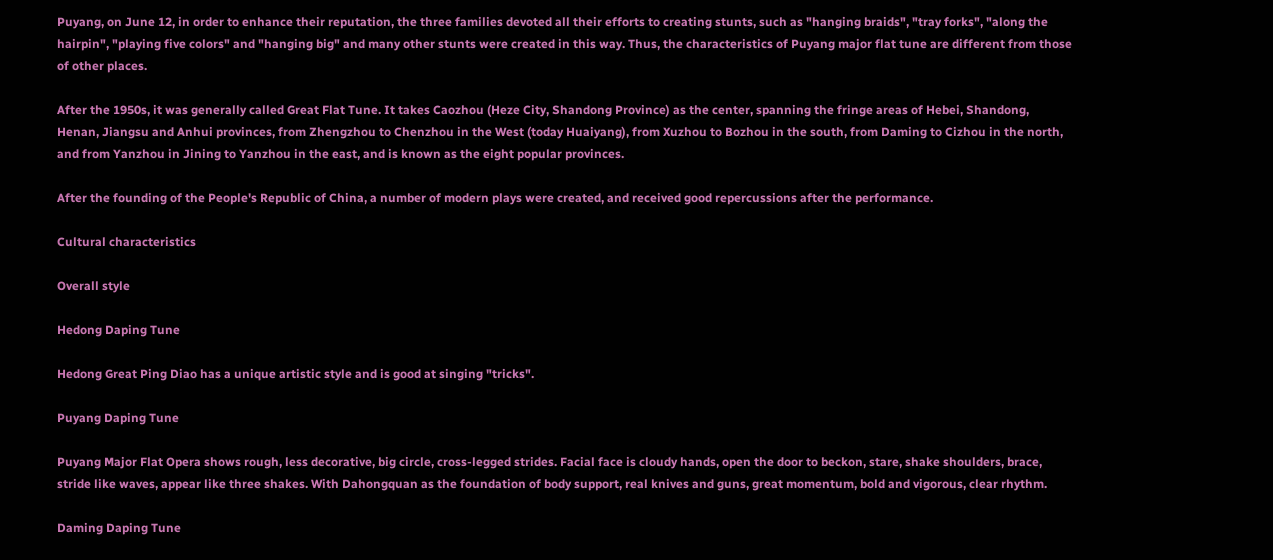Puyang, on June 12, in order to enhance their reputation, the three families devoted all their efforts to creating stunts, such as "hanging braids", "tray forks", "along the hairpin", "playing five colors" and "hanging big" and many other stunts were created in this way. Thus, the characteristics of Puyang major flat tune are different from those of other places.

After the 1950s, it was generally called Great Flat Tune. It takes Caozhou (Heze City, Shandong Province) as the center, spanning the fringe areas of Hebei, Shandong, Henan, Jiangsu and Anhui provinces, from Zhengzhou to Chenzhou in the West (today Huaiyang), from Xuzhou to Bozhou in the south, from Daming to Cizhou in the north, and from Yanzhou in Jining to Yanzhou in the east, and is known as the eight popular provinces.

After the founding of the People's Republic of China, a number of modern plays were created, and received good repercussions after the performance.

Cultural characteristics

Overall style

Hedong Daping Tune

Hedong Great Ping Diao has a unique artistic style and is good at singing "tricks".

Puyang Daping Tune

Puyang Major Flat Opera shows rough, less decorative, big circle, cross-legged strides. Facial face is cloudy hands, open the door to beckon, stare, shake shoulders, brace, stride like waves, appear like three shakes. With Dahongquan as the foundation of body support, real knives and guns, great momentum, bold and vigorous, clear rhythm.

Daming Daping Tune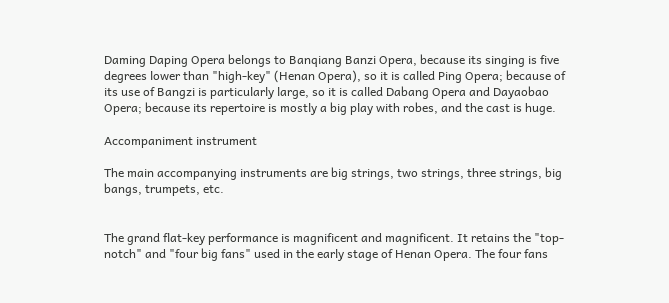Daming Daping Opera belongs to Banqiang Banzi Opera, because its singing is five degrees lower than "high-key" (Henan Opera), so it is called Ping Opera; because of its use of Bangzi is particularly large, so it is called Dabang Opera and Dayaobao Opera; because its repertoire is mostly a big play with robes, and the cast is huge.

Accompaniment instrument

The main accompanying instruments are big strings, two strings, three strings, big bangs, trumpets, etc.


The grand flat-key performance is magnificent and magnificent. It retains the "top-notch" and "four big fans" used in the early stage of Henan Opera. The four fans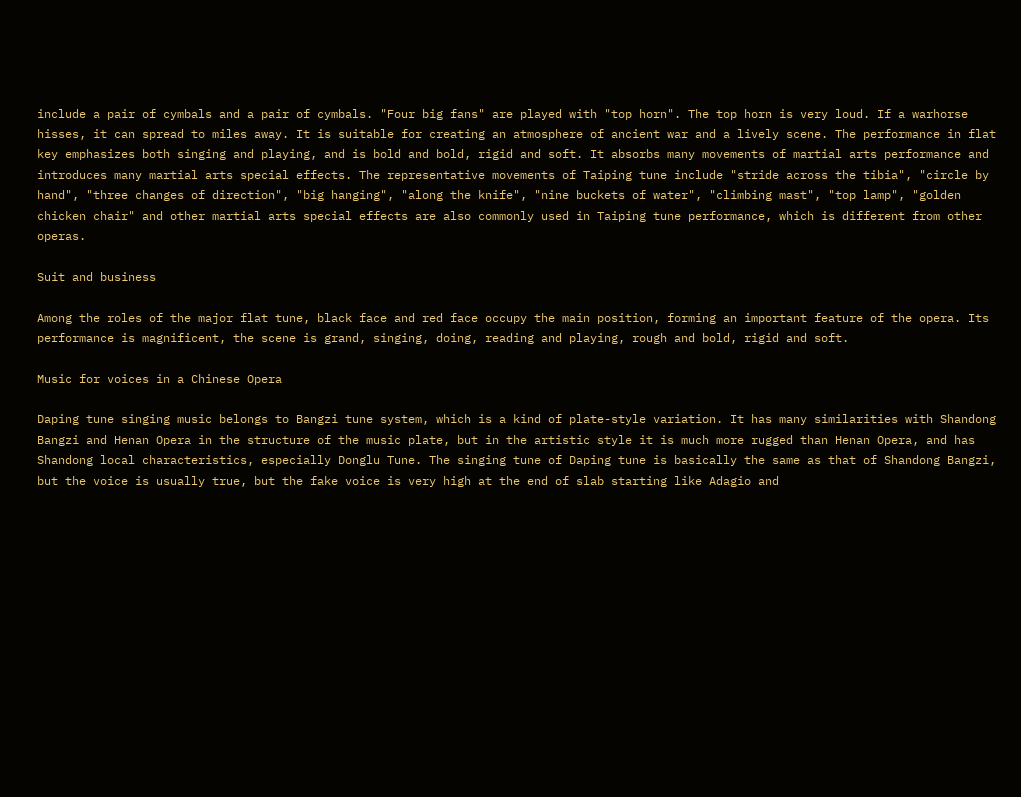include a pair of cymbals and a pair of cymbals. "Four big fans" are played with "top horn". The top horn is very loud. If a warhorse hisses, it can spread to miles away. It is suitable for creating an atmosphere of ancient war and a lively scene. The performance in flat key emphasizes both singing and playing, and is bold and bold, rigid and soft. It absorbs many movements of martial arts performance and introduces many martial arts special effects. The representative movements of Taiping tune include "stride across the tibia", "circle by hand", "three changes of direction", "big hanging", "along the knife", "nine buckets of water", "climbing mast", "top lamp", "golden chicken chair" and other martial arts special effects are also commonly used in Taiping tune performance, which is different from other operas.

Suit and business

Among the roles of the major flat tune, black face and red face occupy the main position, forming an important feature of the opera. Its performance is magnificent, the scene is grand, singing, doing, reading and playing, rough and bold, rigid and soft.

Music for voices in a Chinese Opera

Daping tune singing music belongs to Bangzi tune system, which is a kind of plate-style variation. It has many similarities with Shandong Bangzi and Henan Opera in the structure of the music plate, but in the artistic style it is much more rugged than Henan Opera, and has Shandong local characteristics, especially Donglu Tune. The singing tune of Daping tune is basically the same as that of Shandong Bangzi, but the voice is usually true, but the fake voice is very high at the end of slab starting like Adagio and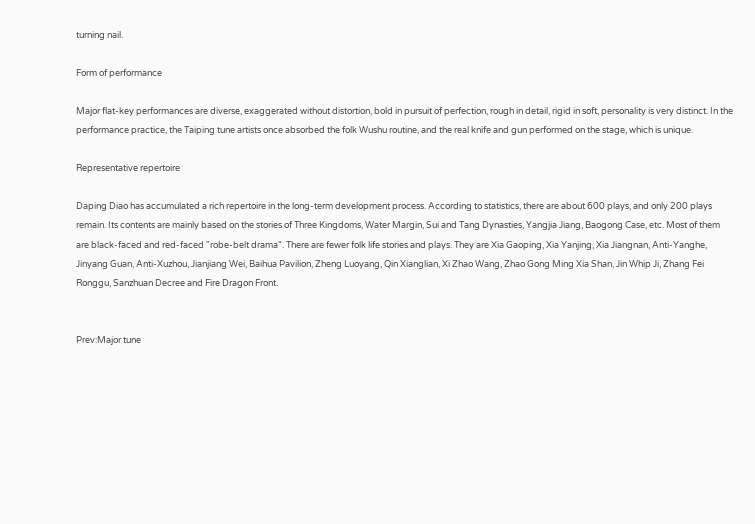turning nail.

Form of performance

Major flat-key performances are diverse, exaggerated without distortion, bold in pursuit of perfection, rough in detail, rigid in soft, personality is very distinct. In the performance practice, the Taiping tune artists once absorbed the folk Wushu routine, and the real knife and gun performed on the stage, which is unique.

Representative repertoire

Daping Diao has accumulated a rich repertoire in the long-term development process. According to statistics, there are about 600 plays, and only 200 plays remain. Its contents are mainly based on the stories of Three Kingdoms, Water Margin, Sui and Tang Dynasties, Yangjia Jiang, Baogong Case, etc. Most of them are black-faced and red-faced "robe-belt drama". There are fewer folk life stories and plays. They are Xia Gaoping, Xia Yanjing, Xia Jiangnan, Anti-Yanghe, Jinyang Guan, Anti-Xuzhou, Jianjiang Wei, Baihua Pavilion, Zheng Luoyang, Qin Xianglian, Xi Zhao Wang, Zhao Gong Ming Xia Shan, Jin Whip Ji, Zhang Fei Ronggu, Sanzhuan Decree and Fire Dragon Front.


Prev:Major tune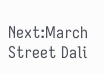Next:March Street Dali